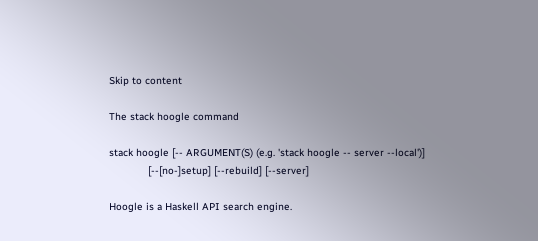Skip to content

The stack hoogle command

stack hoogle [-- ARGUMENT(S) (e.g. 'stack hoogle -- server --local')]
             [--[no-]setup] [--rebuild] [--server]

Hoogle is a Haskell API search engine.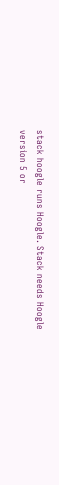stack hoogle runs Hoogle. Stack needs Hoogle version 5 or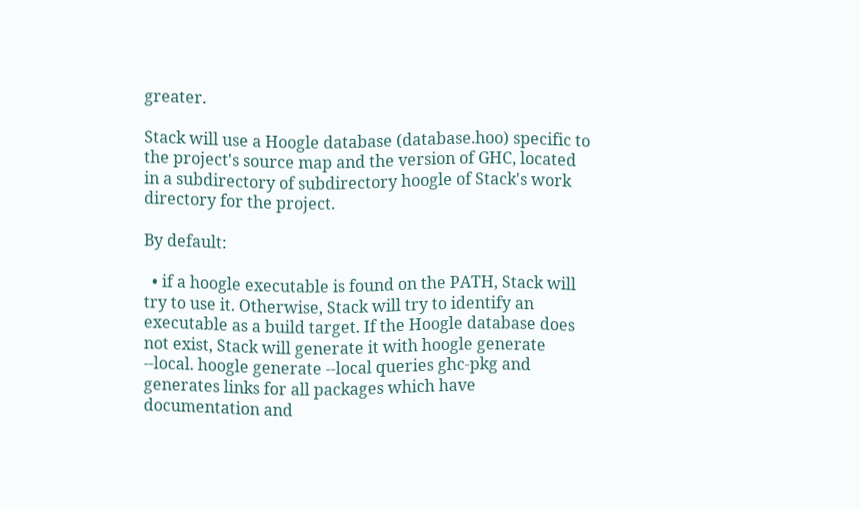greater.

Stack will use a Hoogle database (database.hoo) specific to the project's source map and the version of GHC, located in a subdirectory of subdirectory hoogle of Stack's work directory for the project.

By default:

  • if a hoogle executable is found on the PATH, Stack will try to use it. Otherwise, Stack will try to identify an executable as a build target. If the Hoogle database does not exist, Stack will generate it with hoogle generate --local. hoogle generate --local queries ghc-pkg and generates links for all packages which have documentation and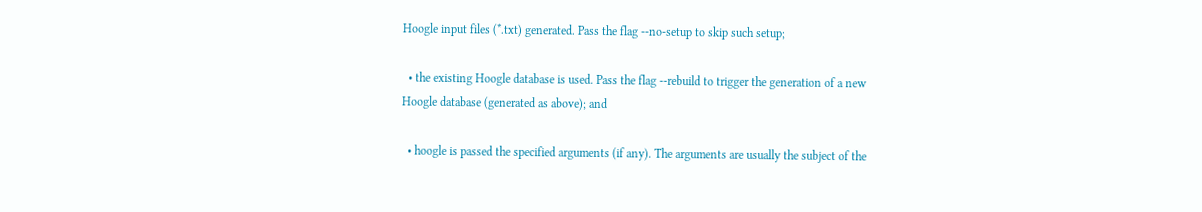Hoogle input files (*.txt) generated. Pass the flag --no-setup to skip such setup;

  • the existing Hoogle database is used. Pass the flag --rebuild to trigger the generation of a new Hoogle database (generated as above); and

  • hoogle is passed the specified arguments (if any). The arguments are usually the subject of the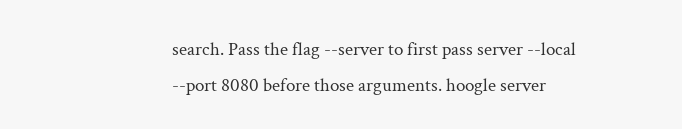search. Pass the flag --server to first pass server --local --port 8080 before those arguments. hoogle server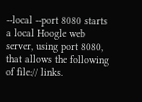--local --port 8080 starts a local Hoogle web server, using port 8080, that allows the following of file:// links.